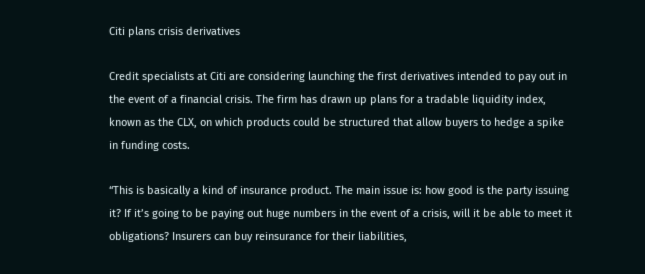Citi plans crisis derivatives

Credit specialists at Citi are considering launching the first derivatives intended to pay out in the event of a financial crisis. The firm has drawn up plans for a tradable liquidity index, known as the CLX, on which products could be structured that allow buyers to hedge a spike in funding costs.

“This is basically a kind of insurance product. The main issue is: how good is the party issuing it? If it’s going to be paying out huge numbers in the event of a crisis, will it be able to meet it obligations? Insurers can buy reinsurance for their liabilities,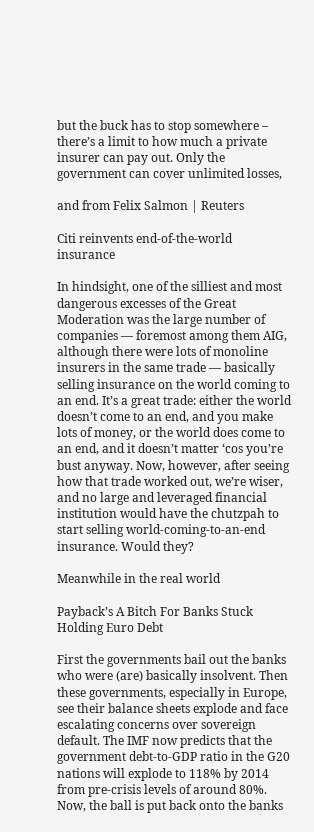but the buck has to stop somewhere – there’s a limit to how much a private insurer can pay out. Only the government can cover unlimited losses,

and from Felix Salmon | Reuters

Citi reinvents end-of-the-world insurance

In hindsight, one of the silliest and most dangerous excesses of the Great Moderation was the large number of companies — foremost among them AIG, although there were lots of monoline insurers in the same trade — basically selling insurance on the world coming to an end. It’s a great trade: either the world doesn’t come to an end, and you make lots of money, or the world does come to an end, and it doesn’t matter ‘cos you’re bust anyway. Now, however, after seeing how that trade worked out, we’re wiser, and no large and leveraged financial institution would have the chutzpah to start selling world-coming-to-an-end insurance. Would they?

Meanwhile in the real world

Payback’s A Bitch For Banks Stuck Holding Euro Debt

First the governments bail out the banks who were (are) basically insolvent. Then these governments, especially in Europe, see their balance sheets explode and face escalating concerns over sovereign default. The IMF now predicts that the government debt-to-GDP ratio in the G20 nations will explode to 118% by 2014 from pre-crisis levels of around 80%. Now, the ball is put back onto the banks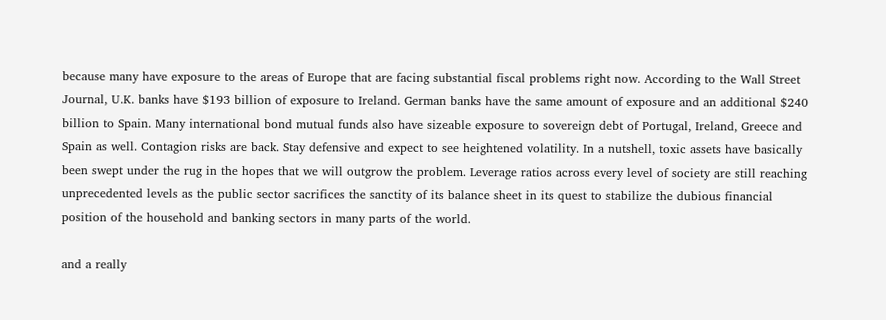because many have exposure to the areas of Europe that are facing substantial fiscal problems right now. According to the Wall Street Journal, U.K. banks have $193 billion of exposure to Ireland. German banks have the same amount of exposure and an additional $240 billion to Spain. Many international bond mutual funds also have sizeable exposure to sovereign debt of Portugal, Ireland, Greece and Spain as well. Contagion risks are back. Stay defensive and expect to see heightened volatility. In a nutshell, toxic assets have basically been swept under the rug in the hopes that we will outgrow the problem. Leverage ratios across every level of society are still reaching unprecedented levels as the public sector sacrifices the sanctity of its balance sheet in its quest to stabilize the dubious financial position of the household and banking sectors in many parts of the world.

and a really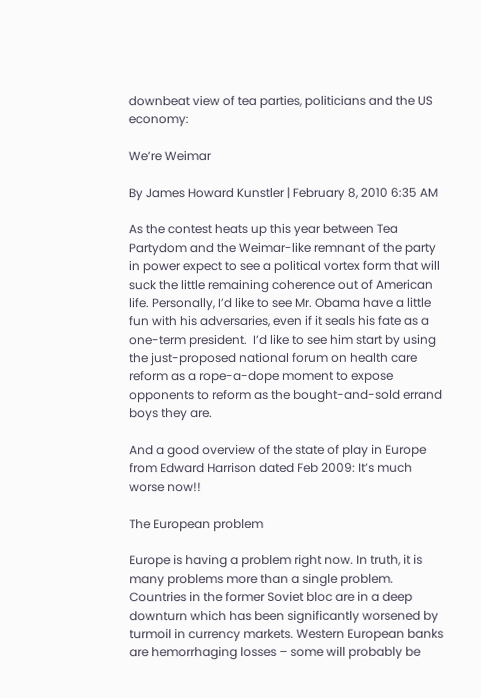downbeat view of tea parties, politicians and the US economy:

We’re Weimar

By James Howard Kunstler | February 8, 2010 6:35 AM

As the contest heats up this year between Tea Partydom and the Weimar-like remnant of the party in power expect to see a political vortex form that will suck the little remaining coherence out of American life. Personally, I’d like to see Mr. Obama have a little fun with his adversaries, even if it seals his fate as a one-term president.  I’d like to see him start by using the just-proposed national forum on health care reform as a rope-a-dope moment to expose opponents to reform as the bought-and-sold errand boys they are.

And a good overview of the state of play in Europe from Edward Harrison dated Feb 2009: It’s much worse now!!

The European problem

Europe is having a problem right now. In truth, it is many problems more than a single problem. Countries in the former Soviet bloc are in a deep downturn which has been significantly worsened by turmoil in currency markets. Western European banks are hemorrhaging losses – some will probably be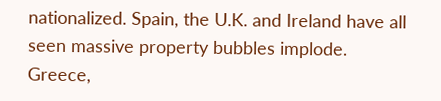nationalized. Spain, the U.K. and Ireland have all seen massive property bubbles implode. Greece,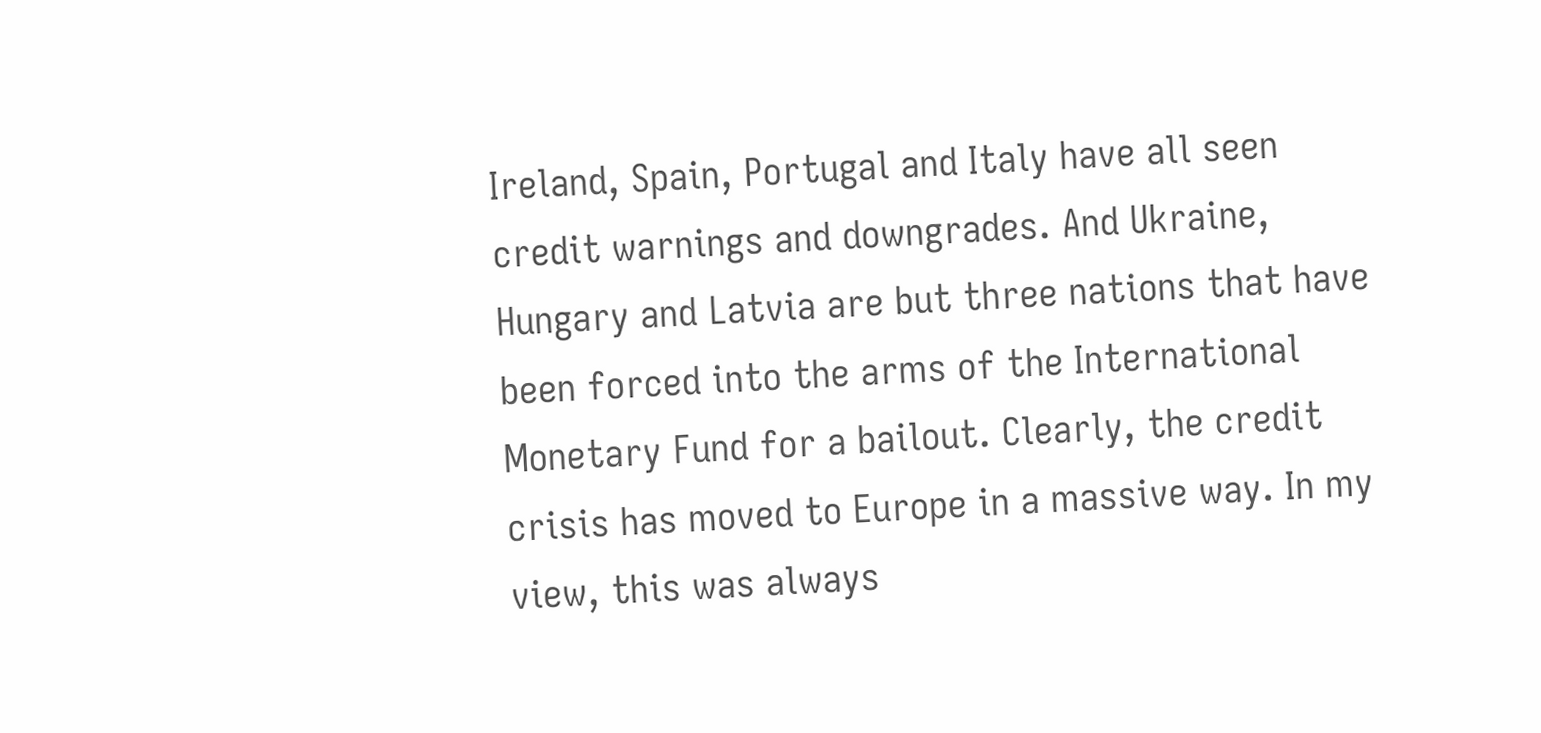Ireland, Spain, Portugal and Italy have all seen credit warnings and downgrades. And Ukraine, Hungary and Latvia are but three nations that have been forced into the arms of the International Monetary Fund for a bailout. Clearly, the credit crisis has moved to Europe in a massive way. In my view, this was always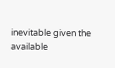inevitable given the available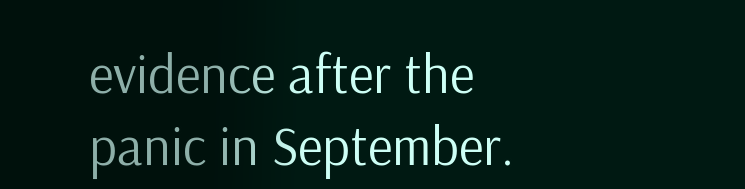evidence after the panic in September.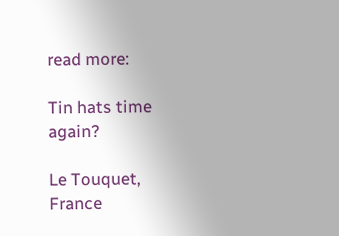read more:

Tin hats time again?

Le Touquet, France